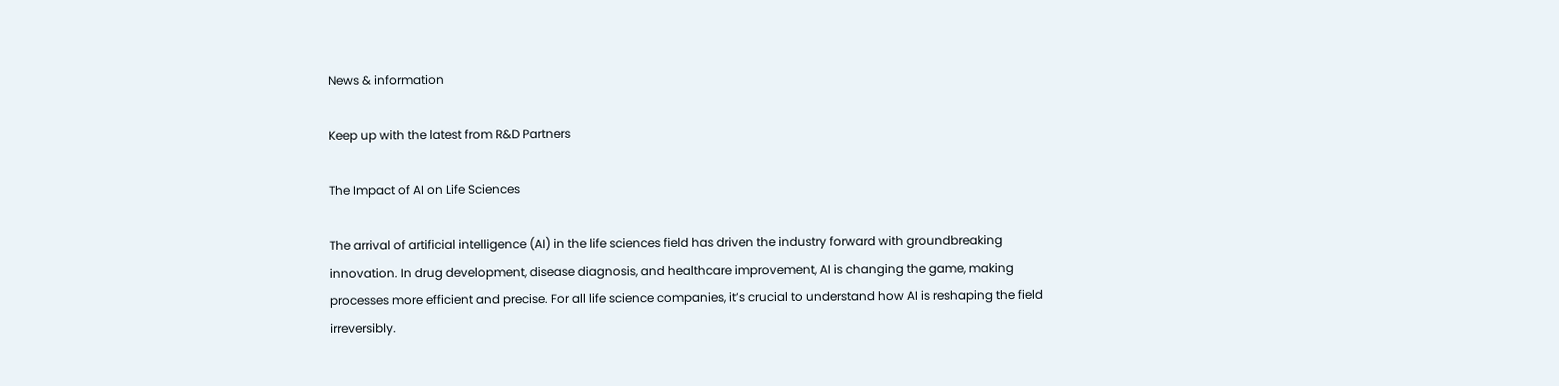News & information

Keep up with the latest from R&D Partners

The Impact of AI on Life Sciences

The arrival of artificial intelligence (AI) in the life sciences field has driven the industry forward with groundbreaking innovation. In drug development, disease diagnosis, and healthcare improvement, AI is changing the game, making processes more efficient and precise. For all life science companies, it’s crucial to understand how AI is reshaping the field irreversibly.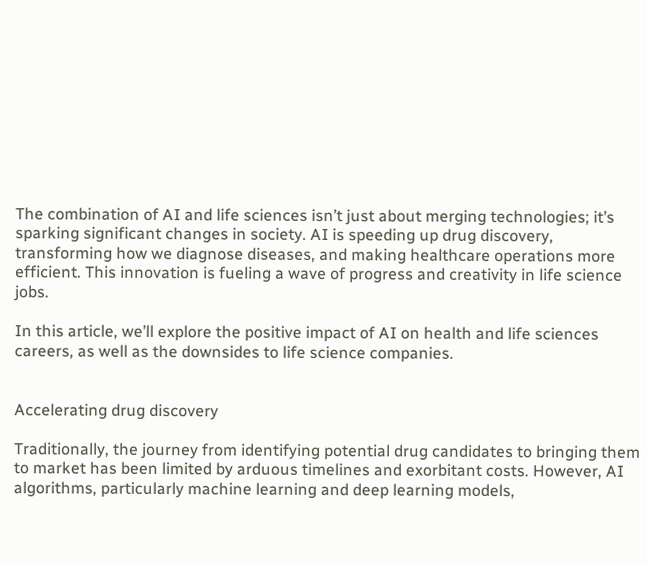The combination of AI and life sciences isn’t just about merging technologies; it’s sparking significant changes in society. AI is speeding up drug discovery, transforming how we diagnose diseases, and making healthcare operations more efficient. This innovation is fueling a wave of progress and creativity in life science jobs.

In this article, we’ll explore the positive impact of AI on health and life sciences careers, as well as the downsides to life science companies.


Accelerating drug discovery

Traditionally, the journey from identifying potential drug candidates to bringing them to market has been limited by arduous timelines and exorbitant costs. However, AI algorithms, particularly machine learning and deep learning models,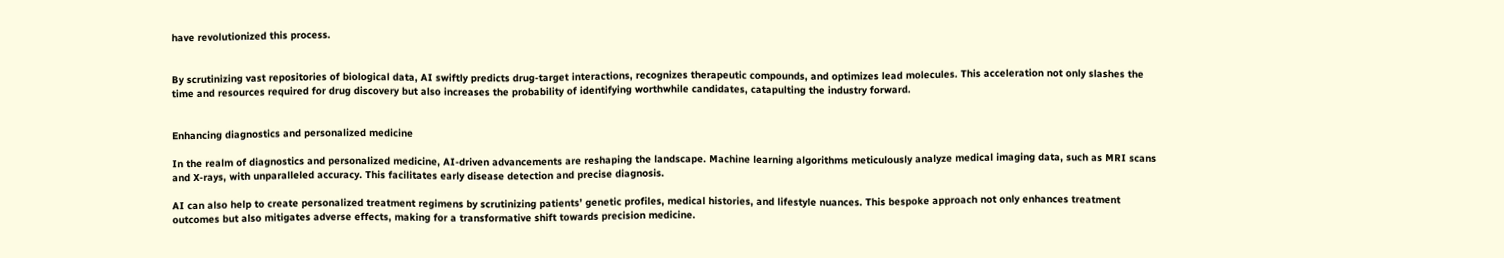have revolutionized this process.


By scrutinizing vast repositories of biological data, AI swiftly predicts drug-target interactions, recognizes therapeutic compounds, and optimizes lead molecules. This acceleration not only slashes the time and resources required for drug discovery but also increases the probability of identifying worthwhile candidates, catapulting the industry forward.


Enhancing diagnostics and personalized medicine

In the realm of diagnostics and personalized medicine, AI-driven advancements are reshaping the landscape. Machine learning algorithms meticulously analyze medical imaging data, such as MRI scans and X-rays, with unparalleled accuracy. This facilitates early disease detection and precise diagnosis.

AI can also help to create personalized treatment regimens by scrutinizing patients’ genetic profiles, medical histories, and lifestyle nuances. This bespoke approach not only enhances treatment outcomes but also mitigates adverse effects, making for a transformative shift towards precision medicine.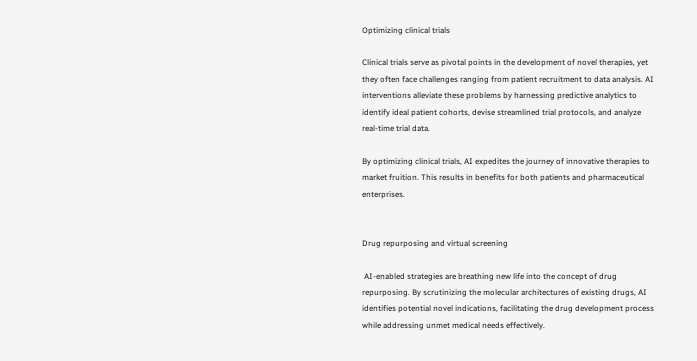Optimizing clinical trials

Clinical trials serve as pivotal points in the development of novel therapies, yet they often face challenges ranging from patient recruitment to data analysis. AI interventions alleviate these problems by harnessing predictive analytics to identify ideal patient cohorts, devise streamlined trial protocols, and analyze real-time trial data.

By optimizing clinical trials, AI expedites the journey of innovative therapies to market fruition. This results in benefits for both patients and pharmaceutical enterprises.


Drug repurposing and virtual screening

 AI-enabled strategies are breathing new life into the concept of drug repurposing. By scrutinizing the molecular architectures of existing drugs, AI identifies potential novel indications, facilitating the drug development process while addressing unmet medical needs effectively.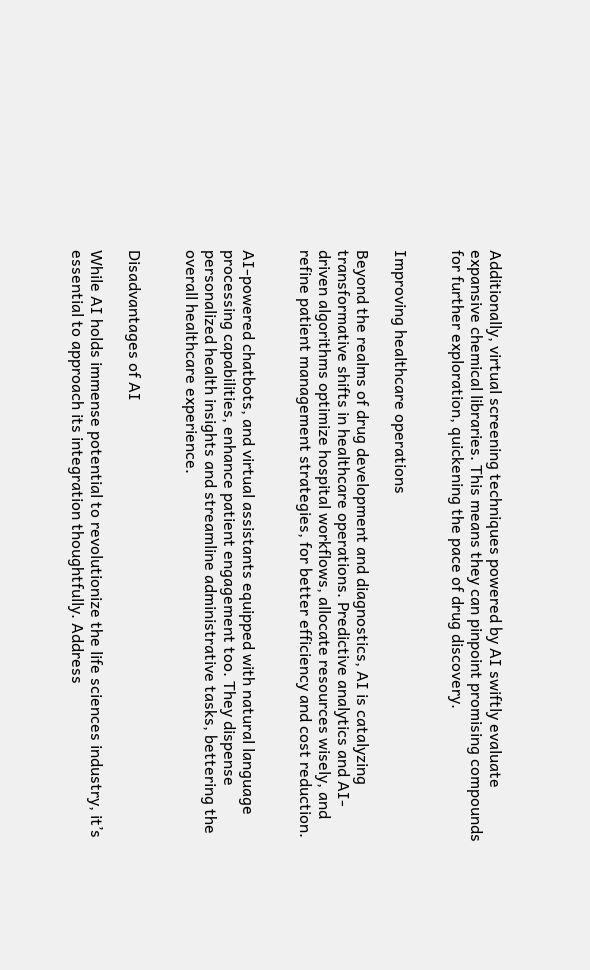Additionally, virtual screening techniques powered by AI swiftly evaluate expansive chemical libraries. This means they can pinpoint promising compounds for further exploration, quickening the pace of drug discovery.


Improving healthcare operations

Beyond the realms of drug development and diagnostics, AI is catalyzing transformative shifts in healthcare operations. Predictive analytics and AI-driven algorithms optimize hospital workflows, allocate resources wisely, and refine patient management strategies, for better efficiency and cost reduction.


AI-powered chatbots, and virtual assistants equipped with natural language processing capabilities, enhance patient engagement too. They dispense personalized health insights and streamline administrative tasks, bettering the overall healthcare experience.


Disadvantages of AI

While AI holds immense potential to revolutionize the life sciences industry, it’s essential to approach its integration thoughtfully. Address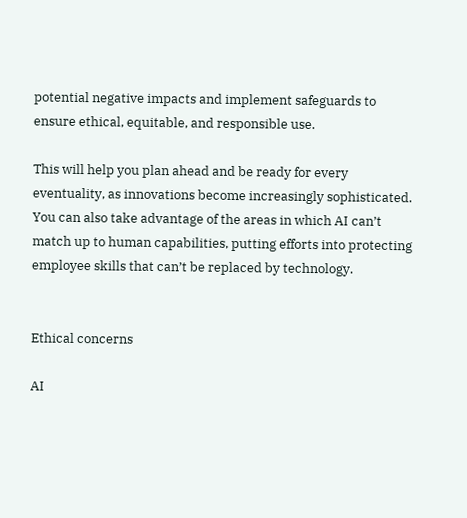potential negative impacts and implement safeguards to ensure ethical, equitable, and responsible use.

This will help you plan ahead and be ready for every eventuality, as innovations become increasingly sophisticated. You can also take advantage of the areas in which AI can’t match up to human capabilities, putting efforts into protecting employee skills that can’t be replaced by technology.


Ethical concerns

AI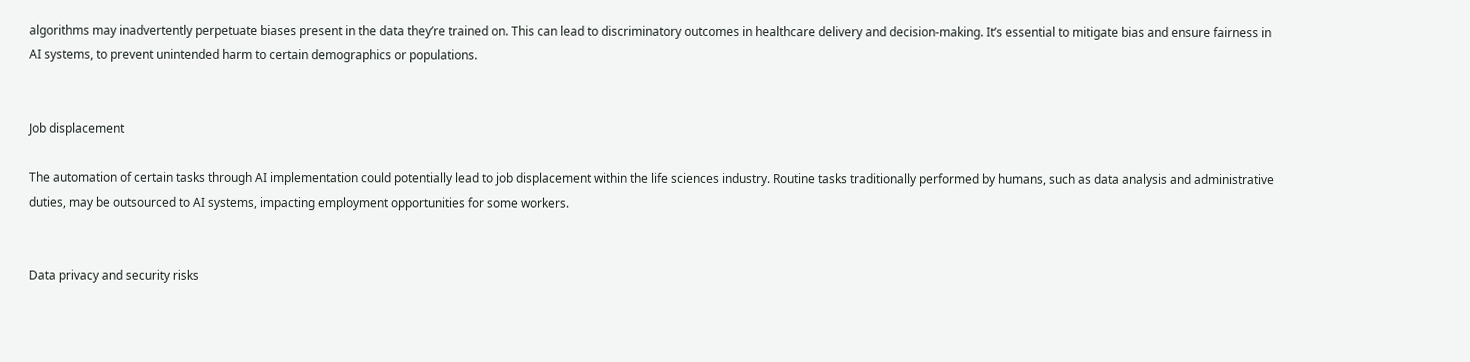algorithms may inadvertently perpetuate biases present in the data they’re trained on. This can lead to discriminatory outcomes in healthcare delivery and decision-making. It’s essential to mitigate bias and ensure fairness in AI systems, to prevent unintended harm to certain demographics or populations.


Job displacement

The automation of certain tasks through AI implementation could potentially lead to job displacement within the life sciences industry. Routine tasks traditionally performed by humans, such as data analysis and administrative duties, may be outsourced to AI systems, impacting employment opportunities for some workers.


Data privacy and security risks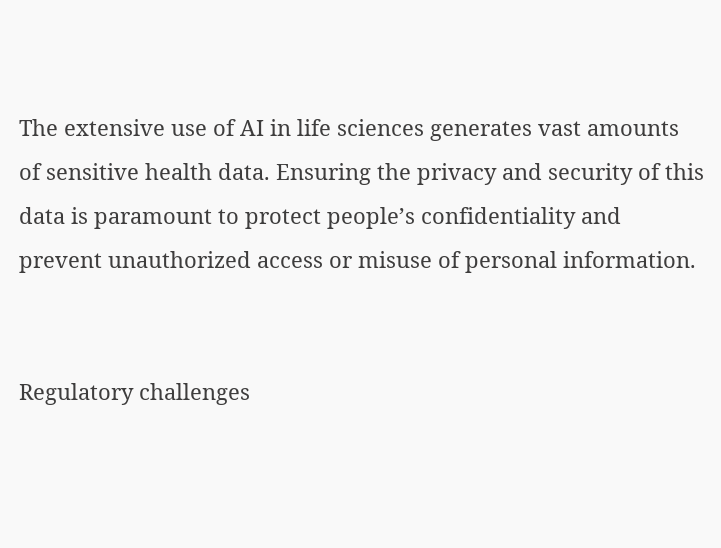The extensive use of AI in life sciences generates vast amounts of sensitive health data. Ensuring the privacy and security of this data is paramount to protect people’s confidentiality and prevent unauthorized access or misuse of personal information.


Regulatory challenges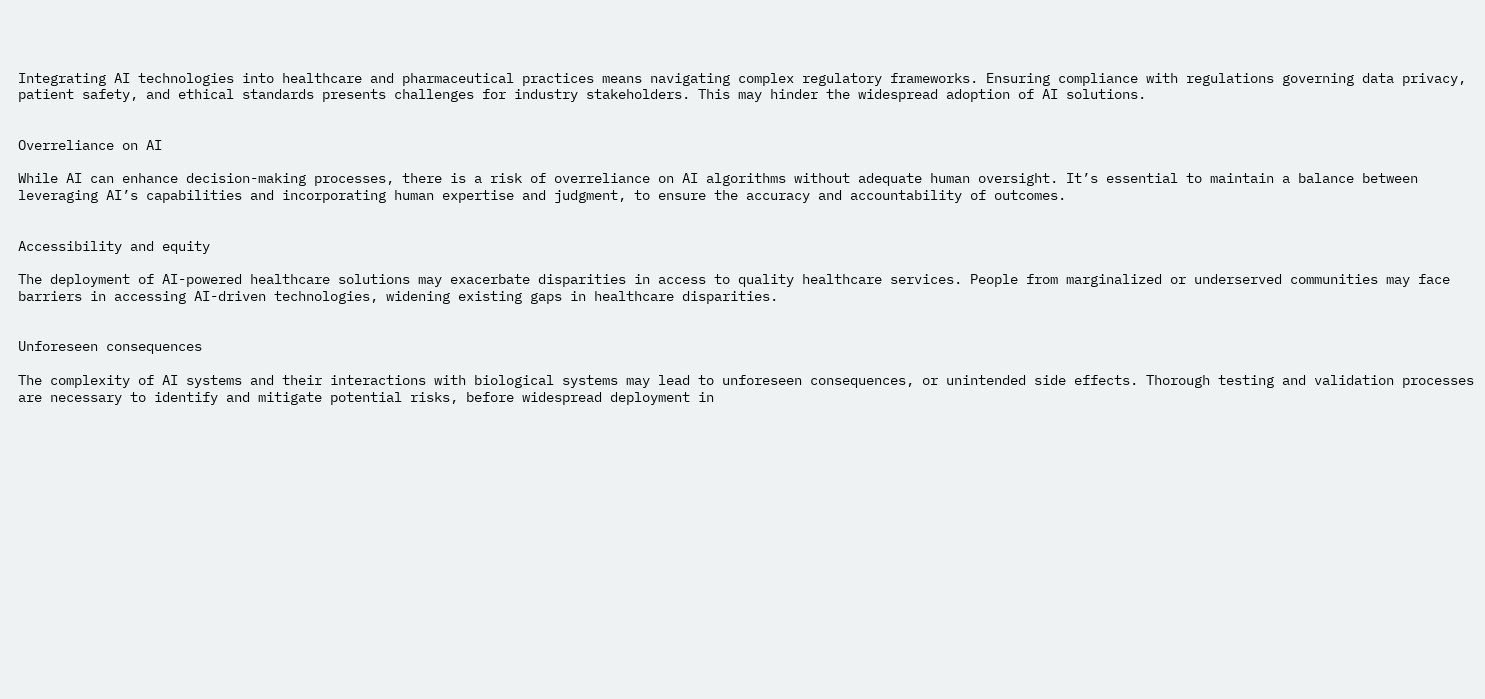Integrating AI technologies into healthcare and pharmaceutical practices means navigating complex regulatory frameworks. Ensuring compliance with regulations governing data privacy, patient safety, and ethical standards presents challenges for industry stakeholders. This may hinder the widespread adoption of AI solutions.


Overreliance on AI

While AI can enhance decision-making processes, there is a risk of overreliance on AI algorithms without adequate human oversight. It’s essential to maintain a balance between leveraging AI’s capabilities and incorporating human expertise and judgment, to ensure the accuracy and accountability of outcomes.


Accessibility and equity

The deployment of AI-powered healthcare solutions may exacerbate disparities in access to quality healthcare services. People from marginalized or underserved communities may face barriers in accessing AI-driven technologies, widening existing gaps in healthcare disparities.


Unforeseen consequences

The complexity of AI systems and their interactions with biological systems may lead to unforeseen consequences, or unintended side effects. Thorough testing and validation processes are necessary to identify and mitigate potential risks, before widespread deployment in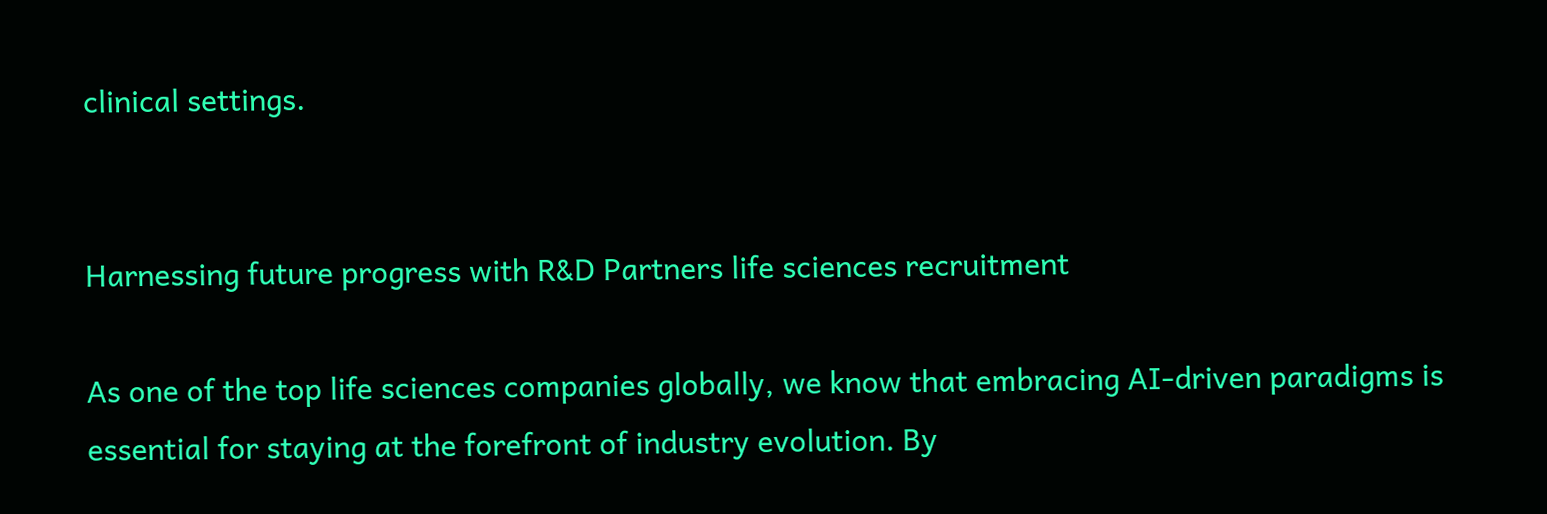clinical settings.


Harnessing future progress with R&D Partners life sciences recruitment

As one of the top life sciences companies globally, we know that embracing AI-driven paradigms is essential for staying at the forefront of industry evolution. By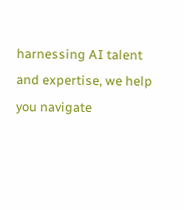harnessing AI talent and expertise, we help you navigate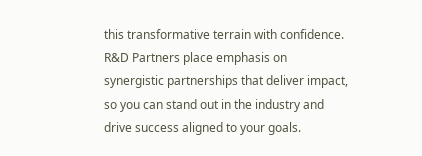this transformative terrain with confidence. R&D Partners place emphasis on synergistic partnerships that deliver impact, so you can stand out in the industry and drive success aligned to your goals.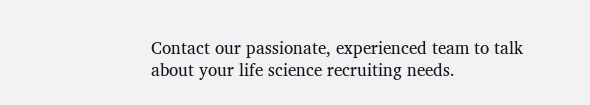Contact our passionate, experienced team to talk about your life science recruiting needs.